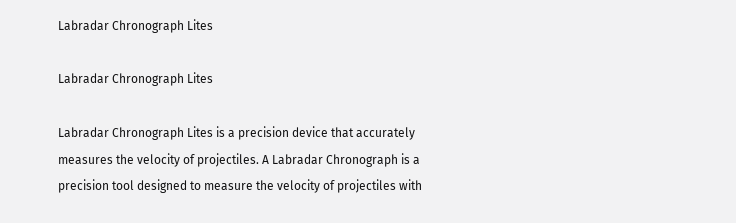Labradar Chronograph Lites

Labradar Chronograph Lites

Labradar Chronograph Lites is a precision device that accurately measures the velocity of projectiles. A Labradar Chronograph is a precision tool designed to measure the velocity of projectiles with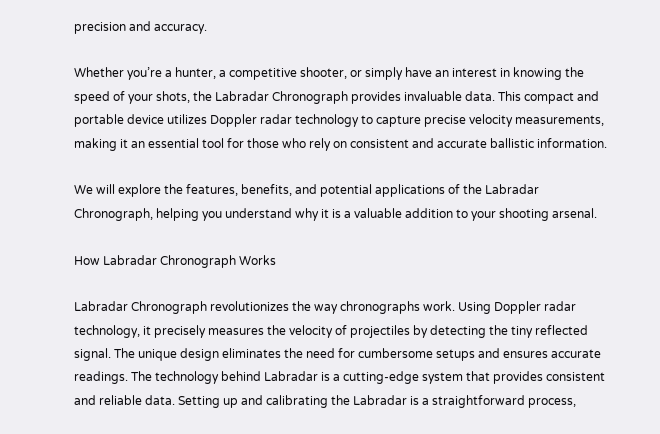precision and accuracy.

Whether you’re a hunter, a competitive shooter, or simply have an interest in knowing the speed of your shots, the Labradar Chronograph provides invaluable data. This compact and portable device utilizes Doppler radar technology to capture precise velocity measurements, making it an essential tool for those who rely on consistent and accurate ballistic information.

We will explore the features, benefits, and potential applications of the Labradar Chronograph, helping you understand why it is a valuable addition to your shooting arsenal.

How Labradar Chronograph Works

Labradar Chronograph revolutionizes the way chronographs work. Using Doppler radar technology, it precisely measures the velocity of projectiles by detecting the tiny reflected signal. The unique design eliminates the need for cumbersome setups and ensures accurate readings. The technology behind Labradar is a cutting-edge system that provides consistent and reliable data. Setting up and calibrating the Labradar is a straightforward process,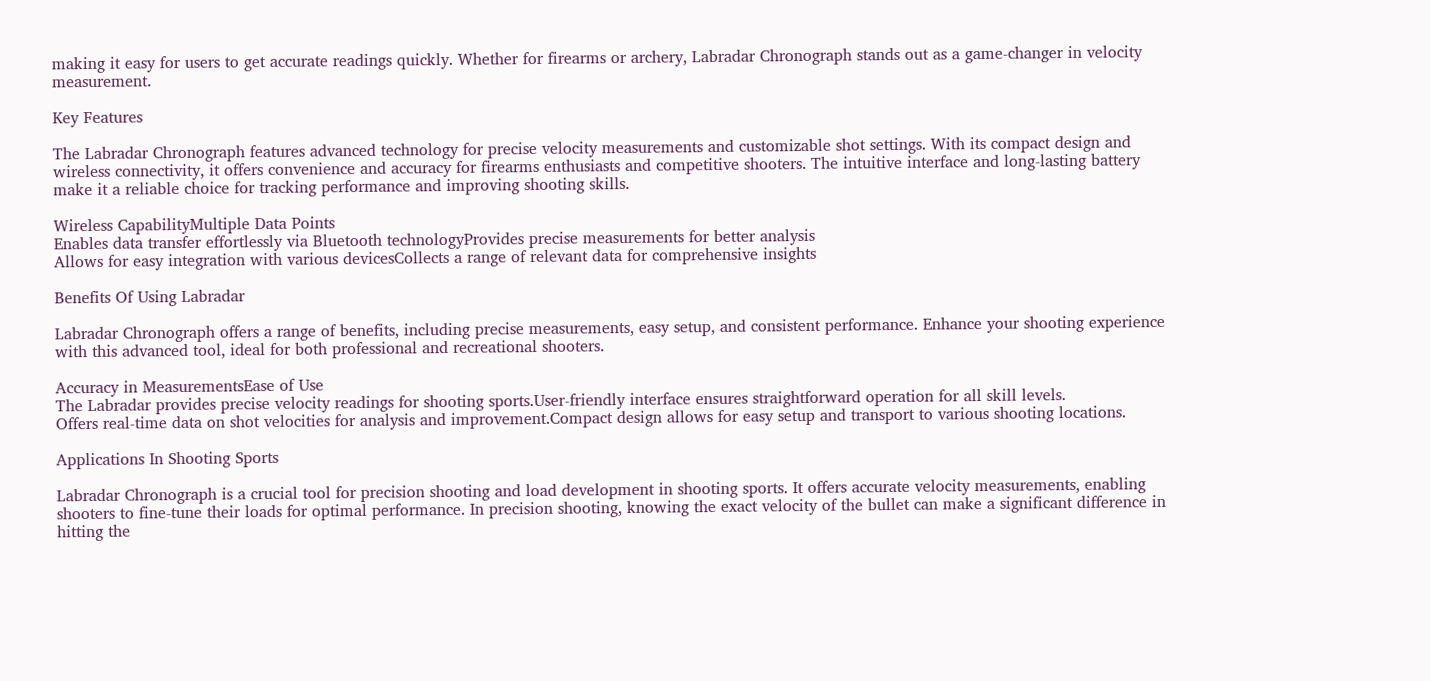making it easy for users to get accurate readings quickly. Whether for firearms or archery, Labradar Chronograph stands out as a game-changer in velocity measurement.

Key Features

The Labradar Chronograph features advanced technology for precise velocity measurements and customizable shot settings. With its compact design and wireless connectivity, it offers convenience and accuracy for firearms enthusiasts and competitive shooters. The intuitive interface and long-lasting battery make it a reliable choice for tracking performance and improving shooting skills.

Wireless CapabilityMultiple Data Points
Enables data transfer effortlessly via Bluetooth technologyProvides precise measurements for better analysis
Allows for easy integration with various devicesCollects a range of relevant data for comprehensive insights

Benefits Of Using Labradar

Labradar Chronograph offers a range of benefits, including precise measurements, easy setup, and consistent performance. Enhance your shooting experience with this advanced tool, ideal for both professional and recreational shooters.

Accuracy in MeasurementsEase of Use
The Labradar provides precise velocity readings for shooting sports.User-friendly interface ensures straightforward operation for all skill levels.
Offers real-time data on shot velocities for analysis and improvement.Compact design allows for easy setup and transport to various shooting locations.

Applications In Shooting Sports

Labradar Chronograph is a crucial tool for precision shooting and load development in shooting sports. It offers accurate velocity measurements, enabling shooters to fine-tune their loads for optimal performance. In precision shooting, knowing the exact velocity of the bullet can make a significant difference in hitting the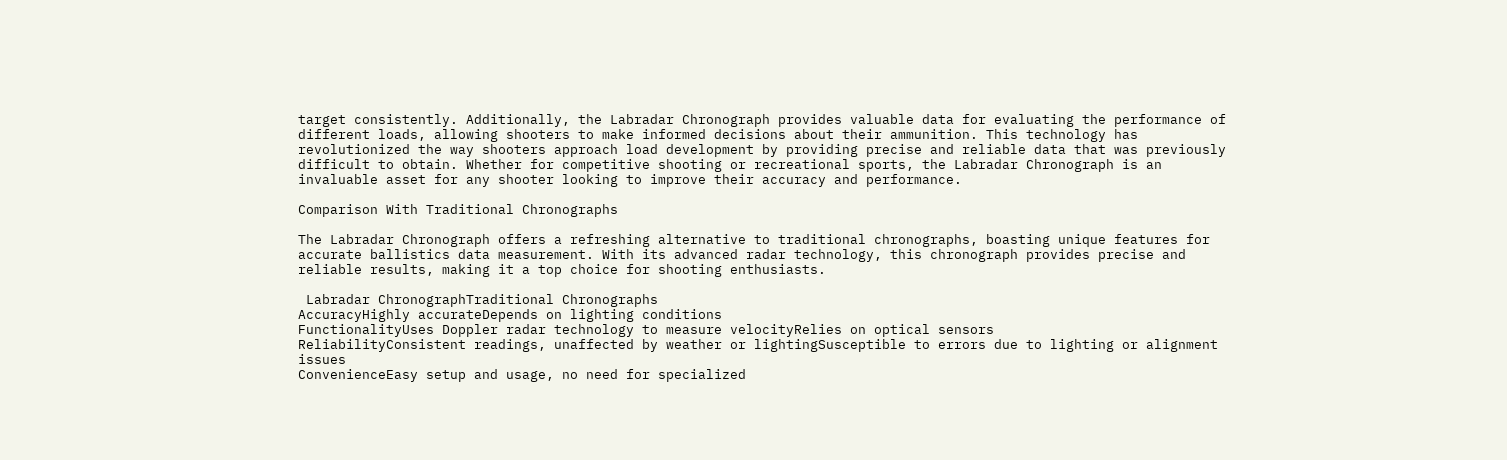target consistently. Additionally, the Labradar Chronograph provides valuable data for evaluating the performance of different loads, allowing shooters to make informed decisions about their ammunition. This technology has revolutionized the way shooters approach load development by providing precise and reliable data that was previously difficult to obtain. Whether for competitive shooting or recreational sports, the Labradar Chronograph is an invaluable asset for any shooter looking to improve their accuracy and performance.

Comparison With Traditional Chronographs

The Labradar Chronograph offers a refreshing alternative to traditional chronographs, boasting unique features for accurate ballistics data measurement. With its advanced radar technology, this chronograph provides precise and reliable results, making it a top choice for shooting enthusiasts.

 Labradar ChronographTraditional Chronographs
AccuracyHighly accurateDepends on lighting conditions
FunctionalityUses Doppler radar technology to measure velocityRelies on optical sensors
ReliabilityConsistent readings, unaffected by weather or lightingSusceptible to errors due to lighting or alignment issues
ConvenienceEasy setup and usage, no need for specialized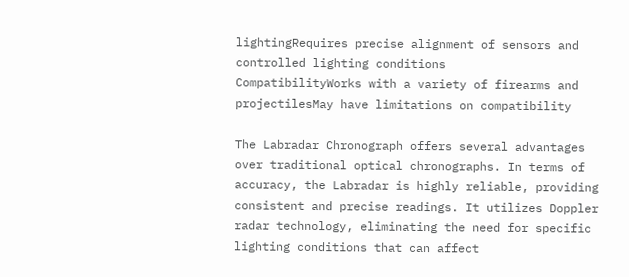lightingRequires precise alignment of sensors and controlled lighting conditions
CompatibilityWorks with a variety of firearms and projectilesMay have limitations on compatibility

The Labradar Chronograph offers several advantages over traditional optical chronographs. In terms of accuracy, the Labradar is highly reliable, providing consistent and precise readings. It utilizes Doppler radar technology, eliminating the need for specific lighting conditions that can affect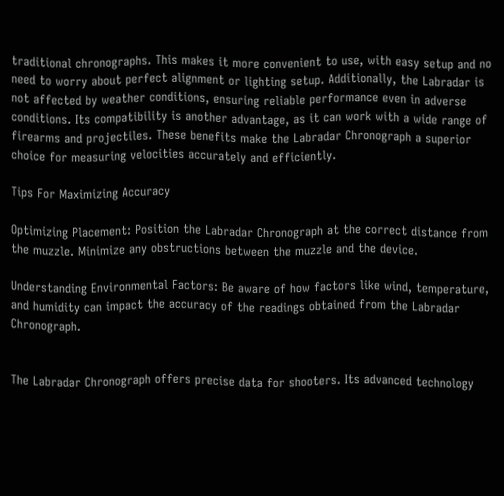traditional chronographs. This makes it more convenient to use, with easy setup and no need to worry about perfect alignment or lighting setup. Additionally, the Labradar is not affected by weather conditions, ensuring reliable performance even in adverse conditions. Its compatibility is another advantage, as it can work with a wide range of firearms and projectiles. These benefits make the Labradar Chronograph a superior choice for measuring velocities accurately and efficiently.

Tips For Maximizing Accuracy

Optimizing Placement: Position the Labradar Chronograph at the correct distance from the muzzle. Minimize any obstructions between the muzzle and the device.

Understanding Environmental Factors: Be aware of how factors like wind, temperature, and humidity can impact the accuracy of the readings obtained from the Labradar Chronograph.


The Labradar Chronograph offers precise data for shooters. Its advanced technology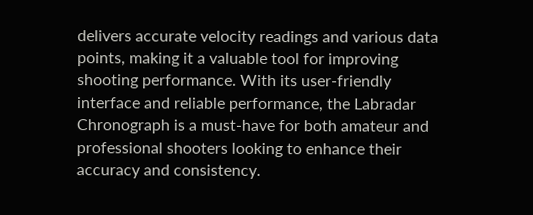delivers accurate velocity readings and various data points, making it a valuable tool for improving shooting performance. With its user-friendly interface and reliable performance, the Labradar Chronograph is a must-have for both amateur and professional shooters looking to enhance their accuracy and consistency.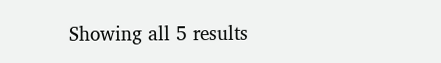Showing all 5 results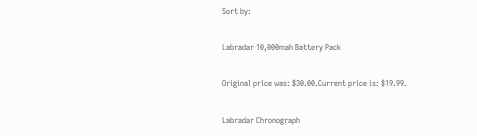Sort by:

Labradar 10,000mah Battery Pack

Original price was: $30.00.Current price is: $19.99.

Labradar Chronograph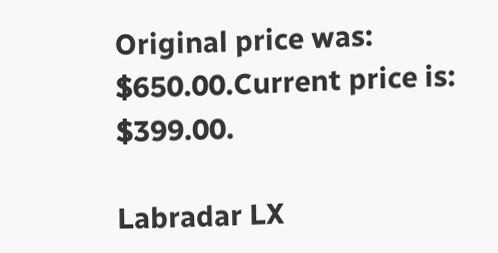Original price was: $650.00.Current price is: $399.00.

Labradar LX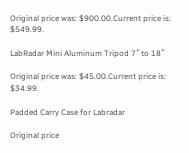Original price was: $900.00.Current price is: $549.99.

LabRadar Mini Aluminum Tripod 7″ to 18″

Original price was: $45.00.Current price is: $34.99.

Padded Carry Case for Labradar

Original price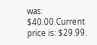was: $40.00.Current price is: $29.99.